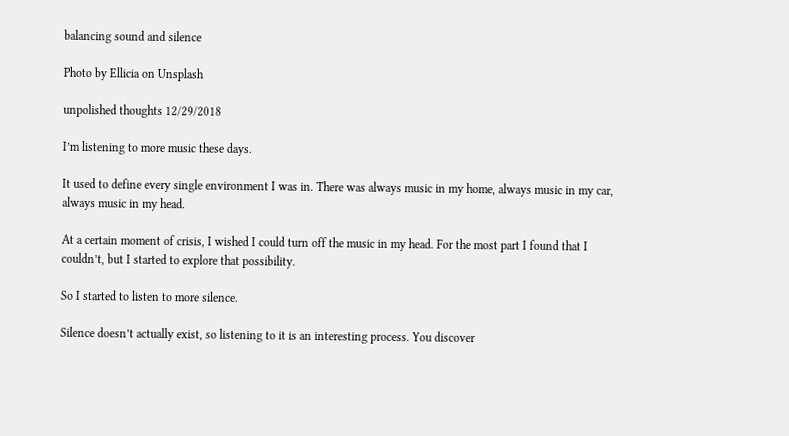balancing sound and silence

Photo by Ellicia on Unsplash

unpolished thoughts 12/29/2018

I’m listening to more music these days.

It used to define every single environment I was in. There was always music in my home, always music in my car, always music in my head.

At a certain moment of crisis, I wished I could turn off the music in my head. For the most part I found that I couldn’t, but I started to explore that possibility.

So I started to listen to more silence.

Silence doesn’t actually exist, so listening to it is an interesting process. You discover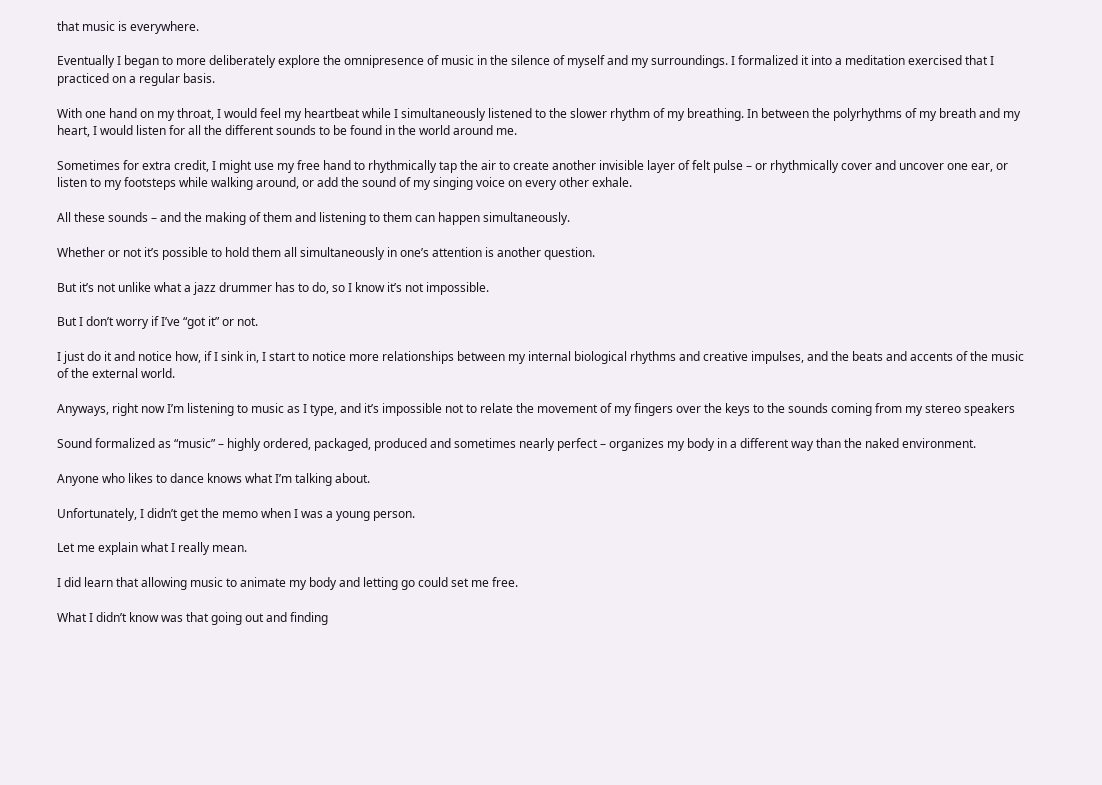that music is everywhere.

Eventually I began to more deliberately explore the omnipresence of music in the silence of myself and my surroundings. I formalized it into a meditation exercised that I practiced on a regular basis.

With one hand on my throat, I would feel my heartbeat while I simultaneously listened to the slower rhythm of my breathing. In between the polyrhythms of my breath and my heart, I would listen for all the different sounds to be found in the world around me.

Sometimes for extra credit, I might use my free hand to rhythmically tap the air to create another invisible layer of felt pulse – or rhythmically cover and uncover one ear, or listen to my footsteps while walking around, or add the sound of my singing voice on every other exhale.

All these sounds – and the making of them and listening to them can happen simultaneously.

Whether or not it’s possible to hold them all simultaneously in one’s attention is another question.

But it’s not unlike what a jazz drummer has to do, so I know it’s not impossible.

But I don’t worry if I’ve “got it” or not.

I just do it and notice how, if I sink in, I start to notice more relationships between my internal biological rhythms and creative impulses, and the beats and accents of the music of the external world.

Anyways, right now I’m listening to music as I type, and it’s impossible not to relate the movement of my fingers over the keys to the sounds coming from my stereo speakers

Sound formalized as “music” – highly ordered, packaged, produced and sometimes nearly perfect – organizes my body in a different way than the naked environment.

Anyone who likes to dance knows what I’m talking about.

Unfortunately, I didn’t get the memo when I was a young person.

Let me explain what I really mean.

I did learn that allowing music to animate my body and letting go could set me free.

What I didn’t know was that going out and finding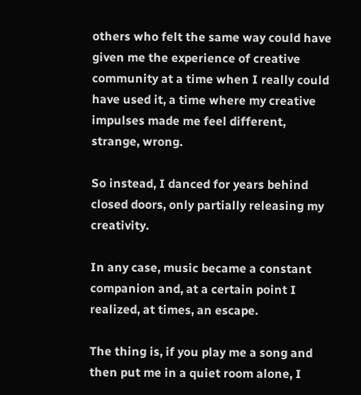others who felt the same way could have given me the experience of creative community at a time when I really could have used it, a time where my creative impulses made me feel different, strange, wrong.

So instead, I danced for years behind closed doors, only partially releasing my creativity.

In any case, music became a constant companion and, at a certain point I realized, at times, an escape.

The thing is, if you play me a song and then put me in a quiet room alone, I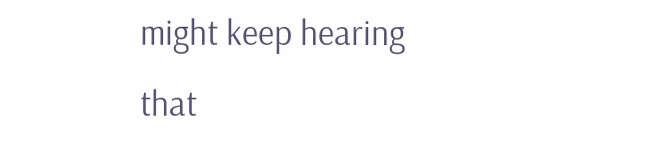might keep hearing that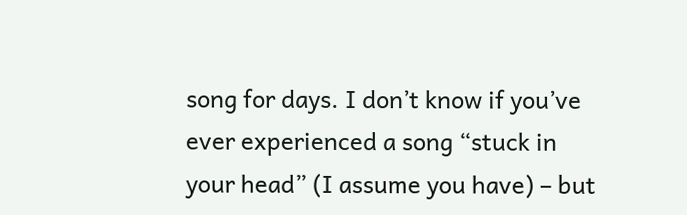song for days. I don’t know if you’ve ever experienced a song “stuck in your head” (I assume you have) – but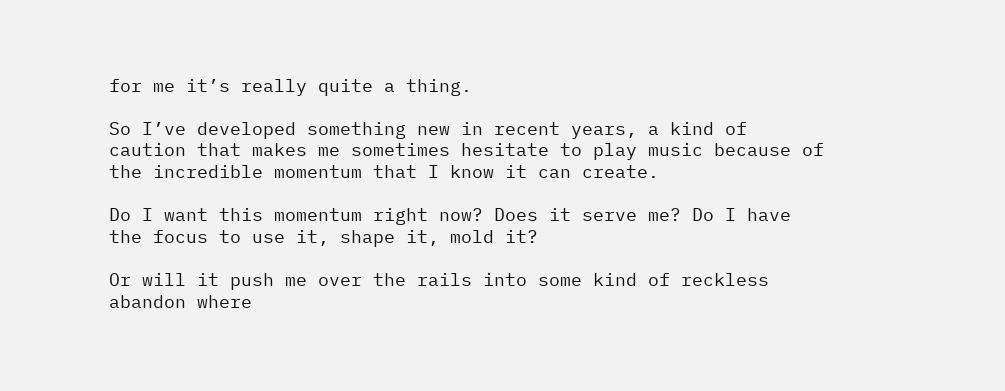for me it’s really quite a thing.

So I’ve developed something new in recent years, a kind of caution that makes me sometimes hesitate to play music because of the incredible momentum that I know it can create.

Do I want this momentum right now? Does it serve me? Do I have the focus to use it, shape it, mold it?

Or will it push me over the rails into some kind of reckless abandon where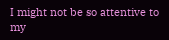I might not be so attentive to my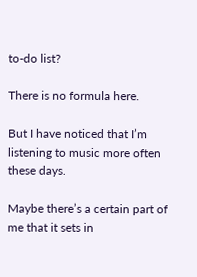to-do list?

There is no formula here.

But I have noticed that I’m listening to music more often these days.

Maybe there’s a certain part of me that it sets in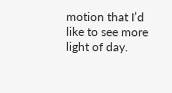motion that I’d like to see more light of day.